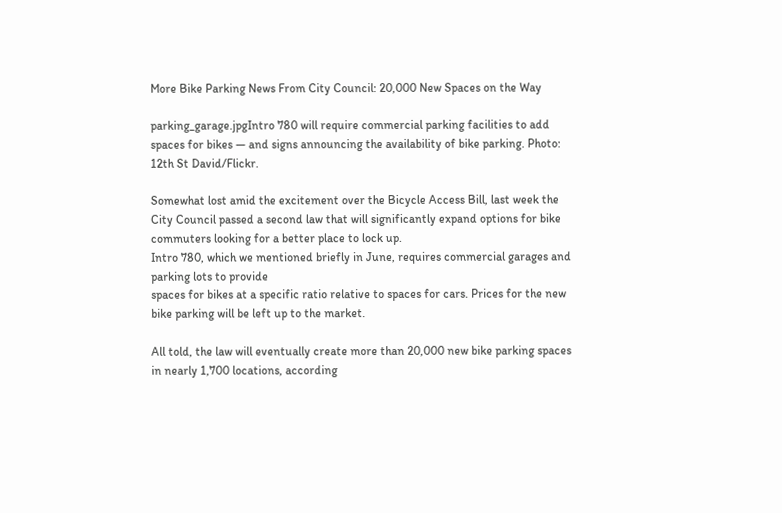More Bike Parking News From City Council: 20,000 New Spaces on the Way

parking_garage.jpgIntro 780 will require commercial parking facilities to add spaces for bikes — and signs announcing the availability of bike parking. Photo: 12th St David/Flickr.

Somewhat lost amid the excitement over the Bicycle Access Bill, last week the
City Council passed a second law that will significantly expand options for bike commuters looking for a better place to lock up.
Intro 780, which we mentioned briefly in June, requires commercial garages and parking lots to provide
spaces for bikes at a specific ratio relative to spaces for cars. Prices for the new bike parking will be left up to the market.

All told, the law will eventually create more than 20,000 new bike parking spaces in nearly 1,700 locations, according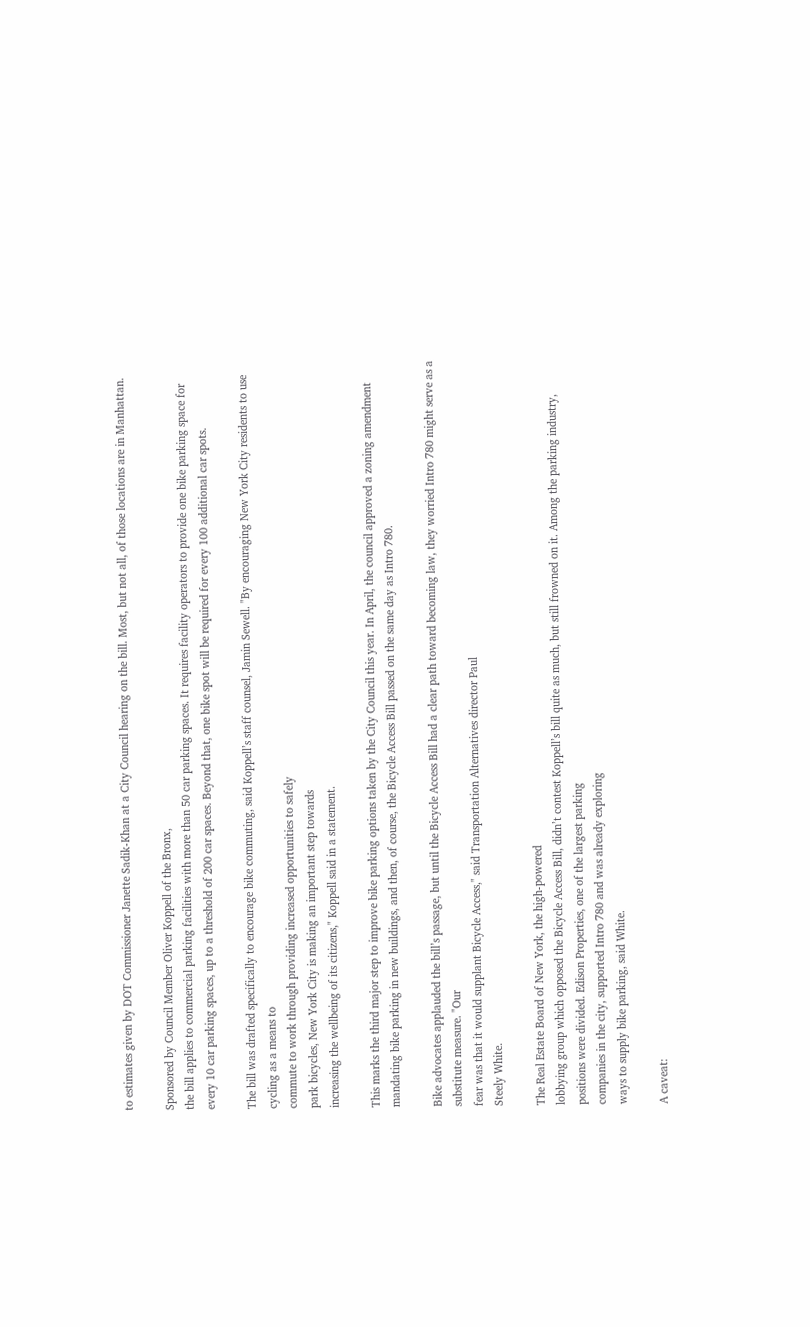to estimates given by DOT Commissioner Janette Sadik-Khan at a City Council hearing on the bill. Most, but not all, of those locations are in Manhattan.

Sponsored by Council Member Oliver Koppell of the Bronx,
the bill applies to commercial parking facilities with more than 50 car parking spaces. It requires facility operators to provide one bike parking space for every 10 car parking spaces, up to a threshold of 200 car spaces. Beyond that, one bike spot will be required for every 100 additional car spots.

The bill was drafted specifically to encourage bike commuting, said Koppell’s staff counsel, Jamin Sewell. "By encouraging New York City residents to use cycling as a means to
commute to work through providing increased opportunities to safely
park bicycles, New York City is making an important step towards
increasing the wellbeing of its citizens," Koppell said in a statement.

This marks the third major step to improve bike parking options taken by the City Council this year. In April, the council approved a zoning amendment mandating bike parking in new buildings, and then, of course, the Bicycle Access Bill passed on the same day as Intro 780.

Bike advocates applauded the bill’s passage, but until the Bicycle Access Bill had a clear path toward becoming law, they worried Intro 780 might serve as a substitute measure. "Our
fear was that it would supplant Bicycle Access," said Transportation Alternatives director Paul
Steely White.

The Real Estate Board of New York, the high-powered
lobbying group which opposed the Bicycle Access Bill, didn’t contest Koppell’s bill quite as much, but still frowned on it. Among the parking industry,
positions were divided. Edison Properties, one of the largest parking
companies in the city, supported Intro 780 and was already exploring
ways to supply bike parking, said White.

A caveat: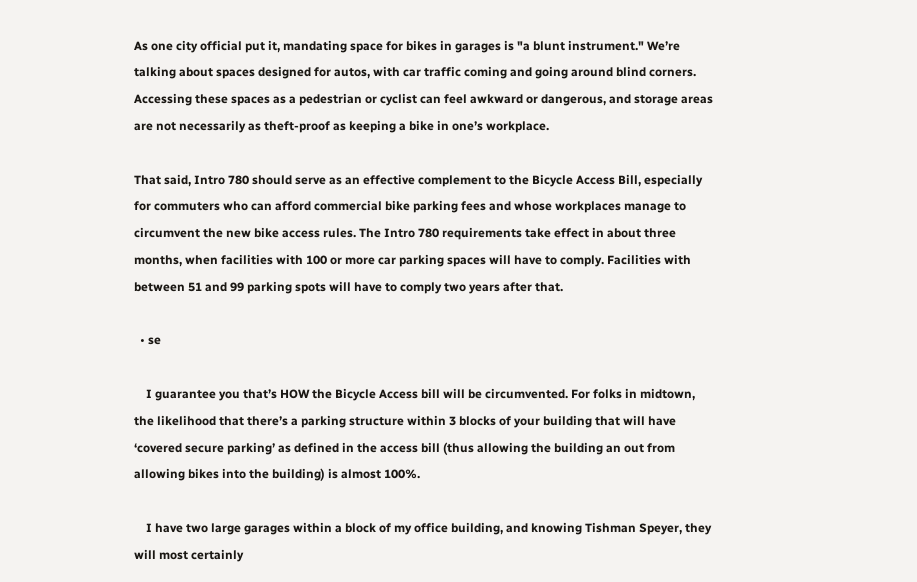As one city official put it, mandating space for bikes in garages is "a blunt instrument." We’re talking about spaces designed for autos, with car traffic coming and going around blind corners. Accessing these spaces as a pedestrian or cyclist can feel awkward or dangerous, and storage areas are not necessarily as theft-proof as keeping a bike in one’s workplace.

That said, Intro 780 should serve as an effective complement to the Bicycle Access Bill, especially for commuters who can afford commercial bike parking fees and whose workplaces manage to circumvent the new bike access rules. The Intro 780 requirements take effect in about three months, when facilities with 100 or more car parking spaces will have to comply. Facilities with between 51 and 99 parking spots will have to comply two years after that.

  • se

    I guarantee you that’s HOW the Bicycle Access bill will be circumvented. For folks in midtown, the likelihood that there’s a parking structure within 3 blocks of your building that will have ‘covered secure parking’ as defined in the access bill (thus allowing the building an out from allowing bikes into the building) is almost 100%.

    I have two large garages within a block of my office building, and knowing Tishman Speyer, they will most certainly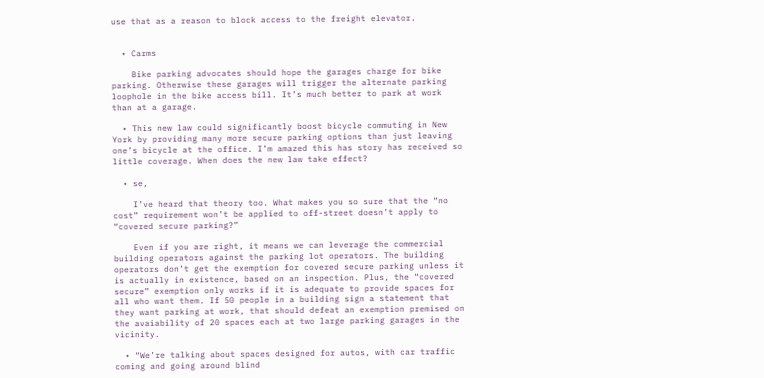use that as a reason to block access to the freight elevator.


  • Carms

    Bike parking advocates should hope the garages charge for bike parking. Otherwise these garages will trigger the alternate parking loophole in the bike access bill. It’s much better to park at work than at a garage.

  • This new law could significantly boost bicycle commuting in New York by providing many more secure parking options than just leaving one’s bicycle at the office. I’m amazed this has story has received so little coverage. When does the new law take effect?

  • se,

    I’ve heard that theory too. What makes you so sure that the “no cost” requirement won’t be applied to off-street doesn’t apply to “covered secure parking?”

    Even if you are right, it means we can leverage the commercial building operators against the parking lot operators. The building operators don’t get the exemption for covered secure parking unless it is actually in existence, based on an inspection. Plus, the “covered secure” exemption only works if it is adequate to provide spaces for all who want them. If 50 people in a building sign a statement that they want parking at work, that should defeat an exemption premised on the avaiability of 20 spaces each at two large parking garages in the vicinity.

  • “We’re talking about spaces designed for autos, with car traffic coming and going around blind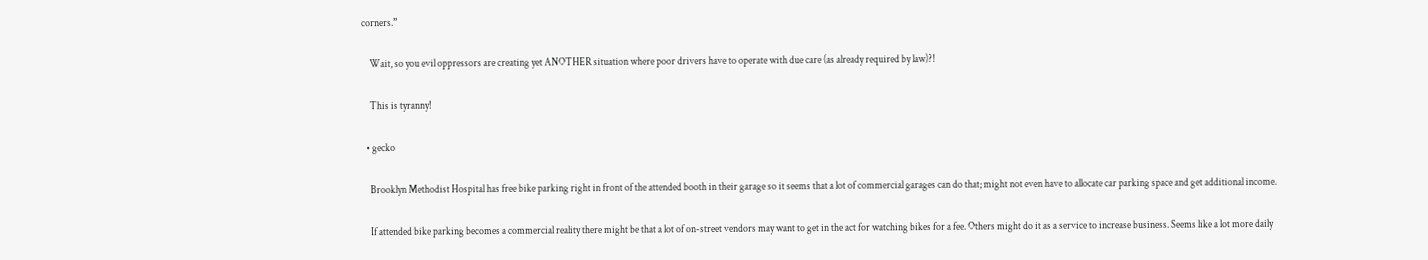corners.”

    Wait, so you evil oppressors are creating yet ANOTHER situation where poor drivers have to operate with due care (as already required by law)?!

    This is tyranny!

  • gecko

    Brooklyn Methodist Hospital has free bike parking right in front of the attended booth in their garage so it seems that a lot of commercial garages can do that; might not even have to allocate car parking space and get additional income.

    If attended bike parking becomes a commercial reality there might be that a lot of on-street vendors may want to get in the act for watching bikes for a fee. Others might do it as a service to increase business. Seems like a lot more daily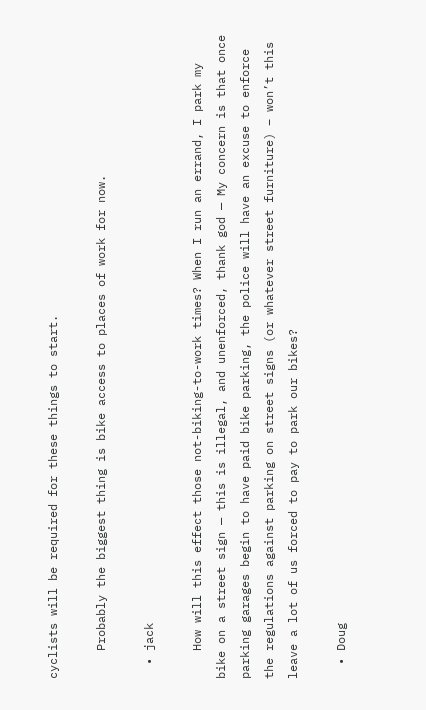cyclists will be required for these things to start.

    Probably the biggest thing is bike access to places of work for now.

  • jack

    How will this effect those not-biking-to-work times? When I run an errand, I park my bike on a street sign — this is illegal, and unenforced, thank god — My concern is that once parking garages begin to have paid bike parking, the police will have an excuse to enforce the regulations against parking on street signs (or whatever street furniture) – won’t this leave a lot of us forced to pay to park our bikes?

  • Doug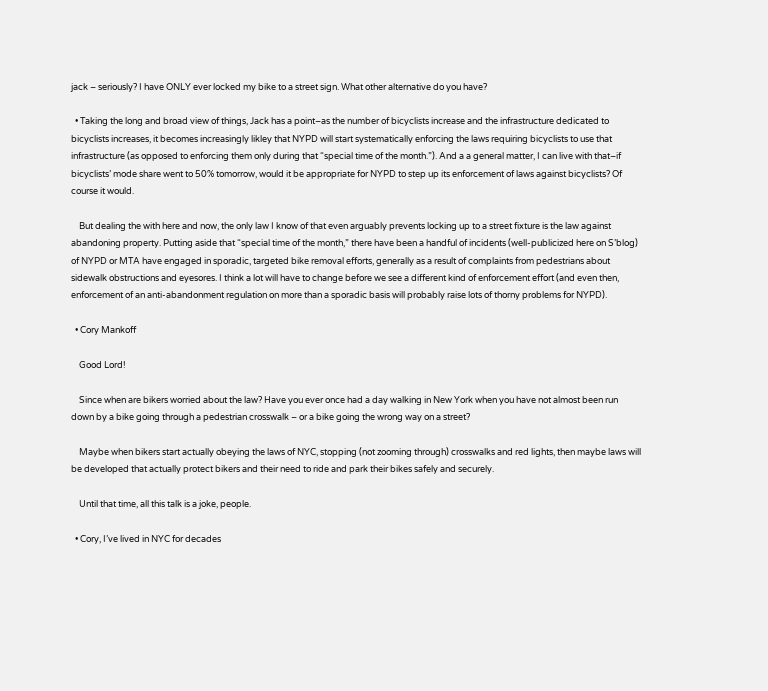jack – seriously? I have ONLY ever locked my bike to a street sign. What other alternative do you have?

  • Taking the long and broad view of things, Jack has a point–as the number of bicyclists increase and the infrastructure dedicated to bicyclists increases, it becomes increasingly likley that NYPD will start systematically enforcing the laws requiring bicyclists to use that infrastructure (as opposed to enforcing them only during that “special time of the month.”). And a a general matter, I can live with that–if bicyclists’ mode share went to 50% tomorrow, would it be appropriate for NYPD to step up its enforcement of laws against bicyclists? Of course it would.

    But dealing the with here and now, the only law I know of that even arguably prevents locking up to a street fixture is the law against abandoning property. Putting aside that “special time of the month,” there have been a handful of incidents (well-publicized here on S’blog) of NYPD or MTA have engaged in sporadic, targeted bike removal efforts, generally as a result of complaints from pedestrians about sidewalk obstructions and eyesores. I think a lot will have to change before we see a different kind of enforcement effort (and even then, enforcement of an anti-abandonment regulation on more than a sporadic basis will probably raise lots of thorny problems for NYPD).

  • Cory Mankoff

    Good Lord!

    Since when are bikers worried about the law? Have you ever once had a day walking in New York when you have not almost been run down by a bike going through a pedestrian crosswalk – or a bike going the wrong way on a street?

    Maybe when bikers start actually obeying the laws of NYC, stopping (not zooming through) crosswalks and red lights, then maybe laws will be developed that actually protect bikers and their need to ride and park their bikes safely and securely.

    Until that time, all this talk is a joke, people.

  • Cory, I’ve lived in NYC for decades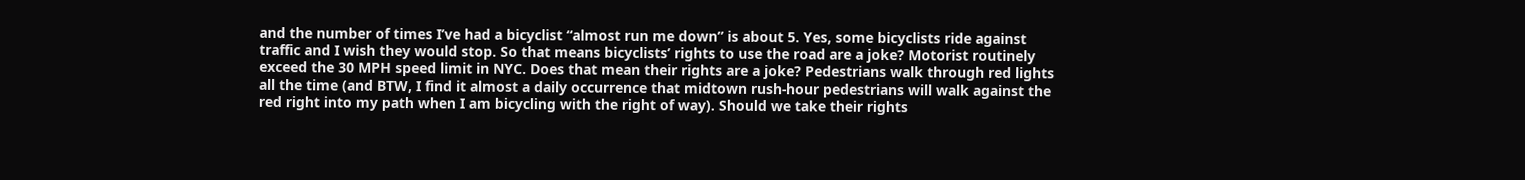and the number of times I’ve had a bicyclist “almost run me down” is about 5. Yes, some bicyclists ride against traffic and I wish they would stop. So that means bicyclists’ rights to use the road are a joke? Motorist routinely exceed the 30 MPH speed limit in NYC. Does that mean their rights are a joke? Pedestrians walk through red lights all the time (and BTW, I find it almost a daily occurrence that midtown rush-hour pedestrians will walk against the red right into my path when I am bicycling with the right of way). Should we take their rights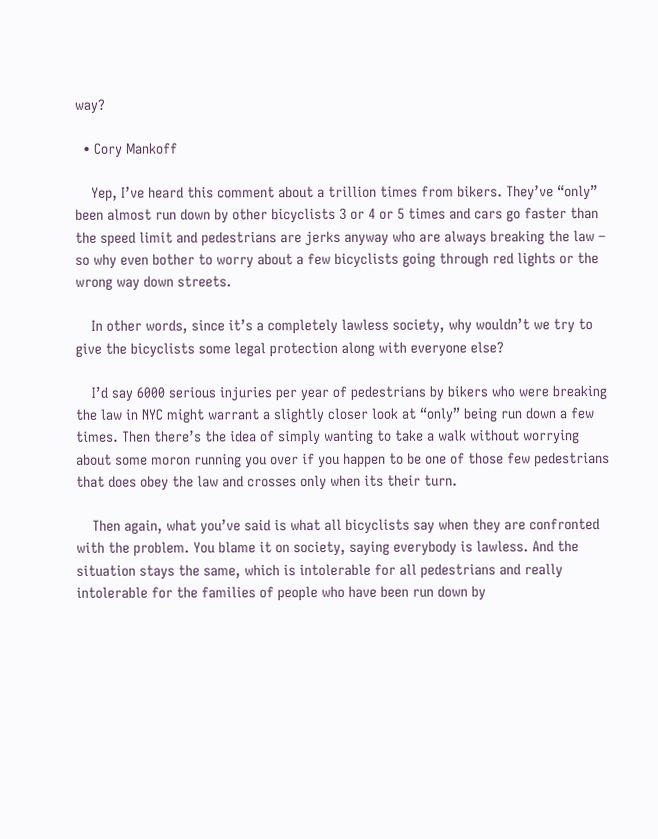way?

  • Cory Mankoff

    Yep, I’ve heard this comment about a trillion times from bikers. They’ve “only” been almost run down by other bicyclists 3 or 4 or 5 times and cars go faster than the speed limit and pedestrians are jerks anyway who are always breaking the law – so why even bother to worry about a few bicyclists going through red lights or the wrong way down streets.

    In other words, since it’s a completely lawless society, why wouldn’t we try to give the bicyclists some legal protection along with everyone else?

    I’d say 6000 serious injuries per year of pedestrians by bikers who were breaking the law in NYC might warrant a slightly closer look at “only” being run down a few times. Then there’s the idea of simply wanting to take a walk without worrying about some moron running you over if you happen to be one of those few pedestrians that does obey the law and crosses only when its their turn.

    Then again, what you’ve said is what all bicyclists say when they are confronted with the problem. You blame it on society, saying everybody is lawless. And the situation stays the same, which is intolerable for all pedestrians and really intolerable for the families of people who have been run down by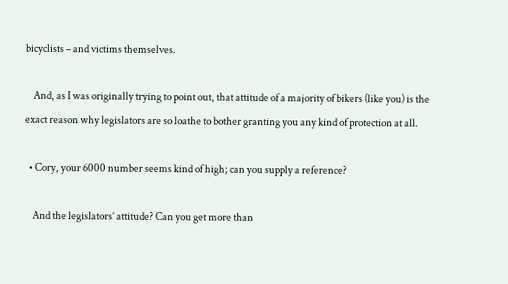bicyclists – and victims themselves.

    And, as I was originally trying to point out, that attitude of a majority of bikers (like you) is the exact reason why legislators are so loathe to bother granting you any kind of protection at all.

  • Cory, your 6000 number seems kind of high; can you supply a reference?

    And the legislators’ attitude? Can you get more than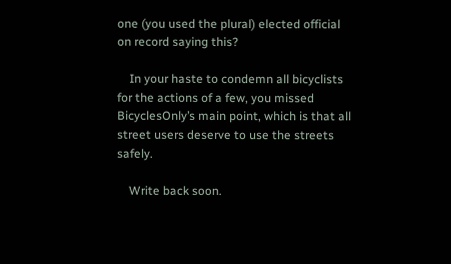one (you used the plural) elected official on record saying this?

    In your haste to condemn all bicyclists for the actions of a few, you missed BicyclesOnly’s main point, which is that all street users deserve to use the streets safely.

    Write back soon.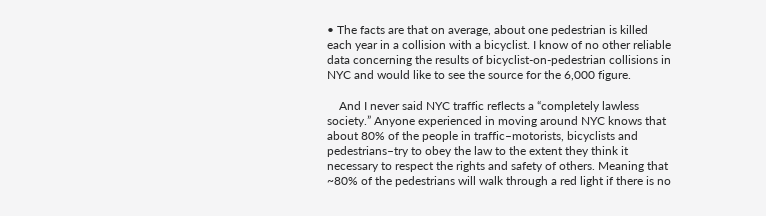• The facts are that on average, about one pedestrian is killed each year in a collision with a bicyclist. I know of no other reliable data concerning the results of bicyclist-on-pedestrian collisions in NYC and would like to see the source for the 6,000 figure.

    And I never said NYC traffic reflects a “completely lawless society.” Anyone experienced in moving around NYC knows that about 80% of the people in traffic–motorists, bicyclists and pedestrians–try to obey the law to the extent they think it necessary to respect the rights and safety of others. Meaning that ~80% of the pedestrians will walk through a red light if there is no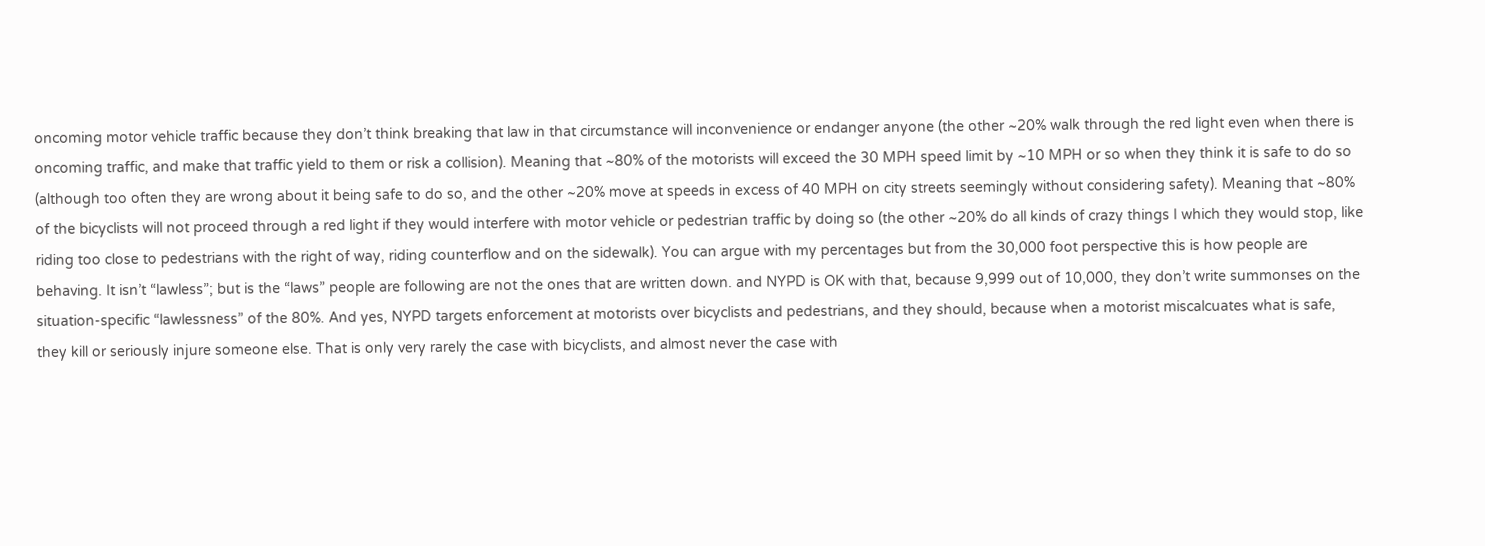oncoming motor vehicle traffic because they don’t think breaking that law in that circumstance will inconvenience or endanger anyone (the other ~20% walk through the red light even when there is oncoming traffic, and make that traffic yield to them or risk a collision). Meaning that ~80% of the motorists will exceed the 30 MPH speed limit by ~10 MPH or so when they think it is safe to do so (although too often they are wrong about it being safe to do so, and the other ~20% move at speeds in excess of 40 MPH on city streets seemingly without considering safety). Meaning that ~80% of the bicyclists will not proceed through a red light if they would interfere with motor vehicle or pedestrian traffic by doing so (the other ~20% do all kinds of crazy things I which they would stop, like riding too close to pedestrians with the right of way, riding counterflow and on the sidewalk). You can argue with my percentages but from the 30,000 foot perspective this is how people are behaving. It isn’t “lawless”; but is the “laws” people are following are not the ones that are written down. and NYPD is OK with that, because 9,999 out of 10,000, they don’t write summonses on the situation-specific “lawlessness” of the 80%. And yes, NYPD targets enforcement at motorists over bicyclists and pedestrians, and they should, because when a motorist miscalcuates what is safe, they kill or seriously injure someone else. That is only very rarely the case with bicyclists, and almost never the case with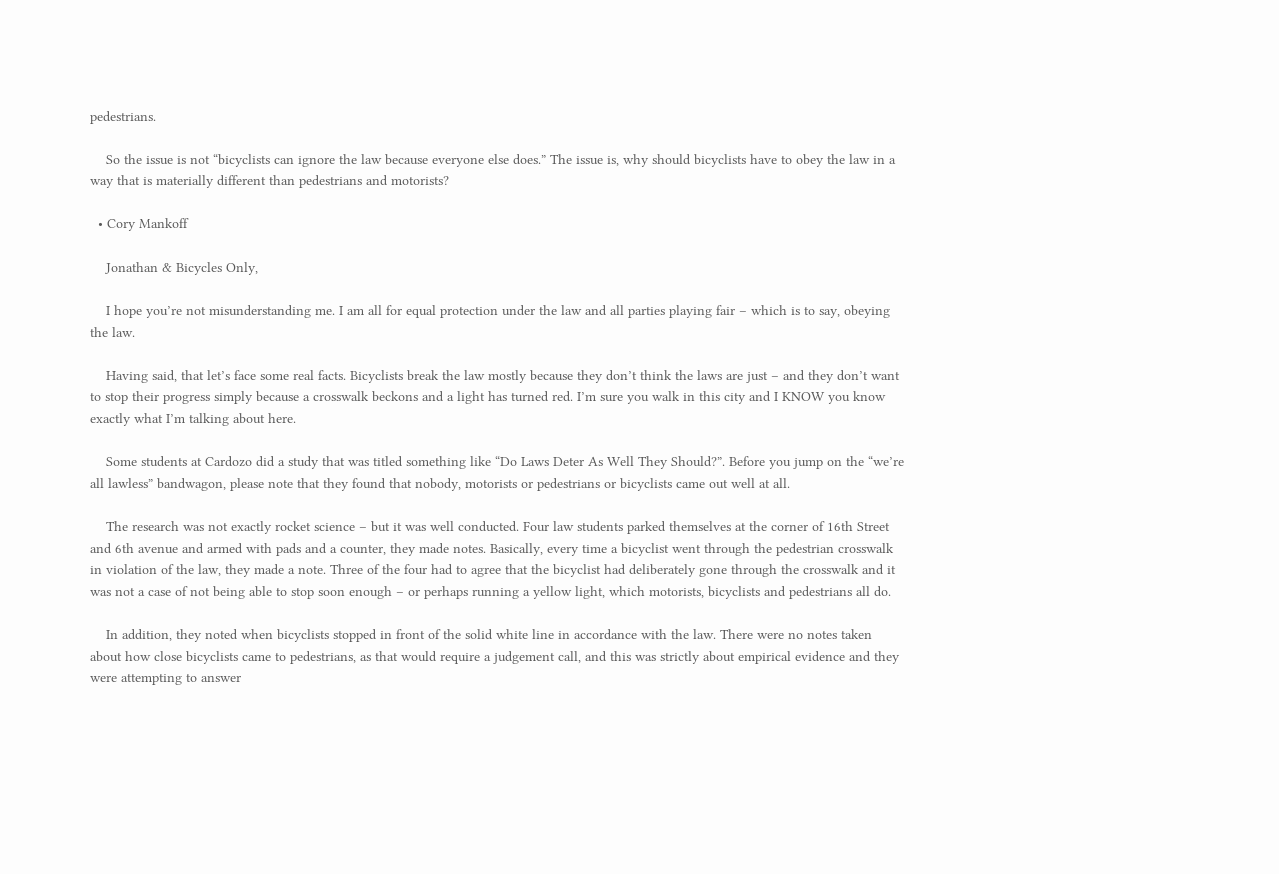pedestrians.

    So the issue is not “bicyclists can ignore the law because everyone else does.” The issue is, why should bicyclists have to obey the law in a way that is materially different than pedestrians and motorists?

  • Cory Mankoff

    Jonathan & Bicycles Only,

    I hope you’re not misunderstanding me. I am all for equal protection under the law and all parties playing fair – which is to say, obeying the law.

    Having said, that let’s face some real facts. Bicyclists break the law mostly because they don’t think the laws are just – and they don’t want to stop their progress simply because a crosswalk beckons and a light has turned red. I’m sure you walk in this city and I KNOW you know exactly what I’m talking about here.

    Some students at Cardozo did a study that was titled something like “Do Laws Deter As Well They Should?”. Before you jump on the “we’re all lawless” bandwagon, please note that they found that nobody, motorists or pedestrians or bicyclists came out well at all.

    The research was not exactly rocket science – but it was well conducted. Four law students parked themselves at the corner of 16th Street and 6th avenue and armed with pads and a counter, they made notes. Basically, every time a bicyclist went through the pedestrian crosswalk in violation of the law, they made a note. Three of the four had to agree that the bicyclist had deliberately gone through the crosswalk and it was not a case of not being able to stop soon enough – or perhaps running a yellow light, which motorists, bicyclists and pedestrians all do.

    In addition, they noted when bicyclists stopped in front of the solid white line in accordance with the law. There were no notes taken about how close bicyclists came to pedestrians, as that would require a judgement call, and this was strictly about empirical evidence and they were attempting to answer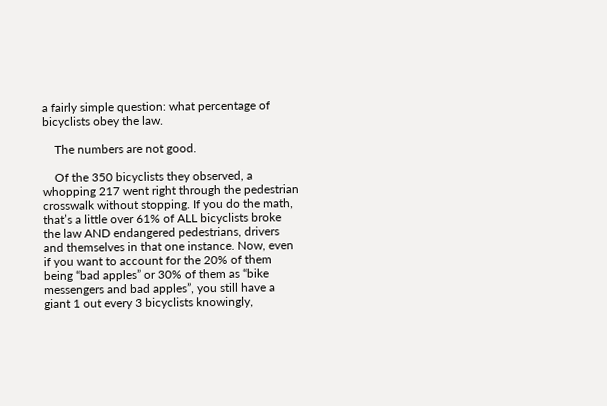a fairly simple question: what percentage of bicyclists obey the law.

    The numbers are not good.

    Of the 350 bicyclists they observed, a whopping 217 went right through the pedestrian crosswalk without stopping. If you do the math, that’s a little over 61% of ALL bicyclists broke the law AND endangered pedestrians, drivers and themselves in that one instance. Now, even if you want to account for the 20% of them being “bad apples” or 30% of them as “bike messengers and bad apples”, you still have a giant 1 out every 3 bicyclists knowingly,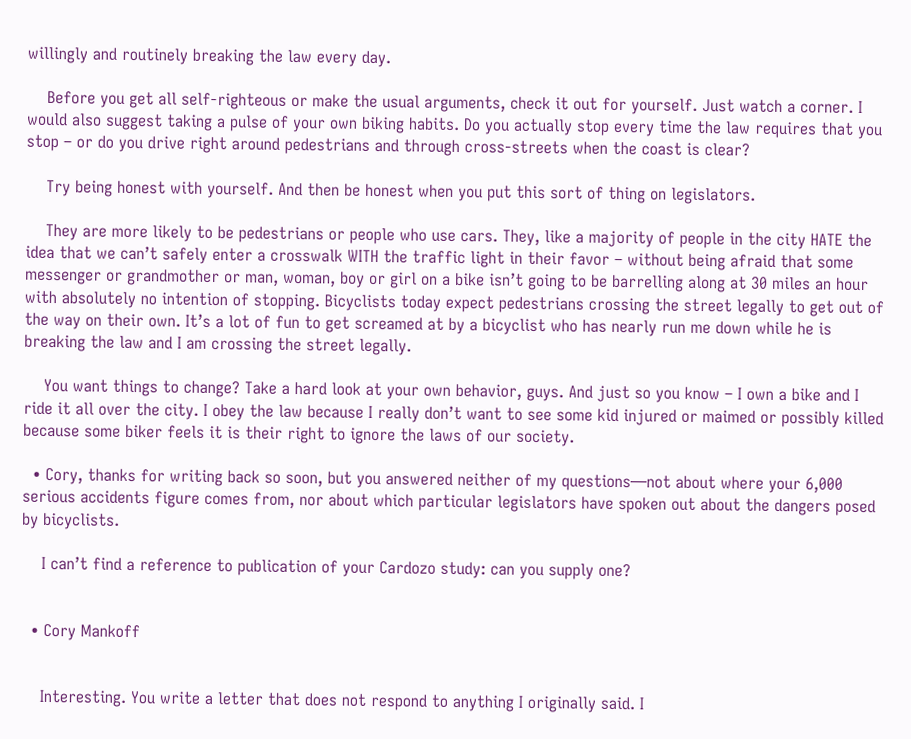willingly and routinely breaking the law every day.

    Before you get all self-righteous or make the usual arguments, check it out for yourself. Just watch a corner. I would also suggest taking a pulse of your own biking habits. Do you actually stop every time the law requires that you stop – or do you drive right around pedestrians and through cross-streets when the coast is clear?

    Try being honest with yourself. And then be honest when you put this sort of thing on legislators.

    They are more likely to be pedestrians or people who use cars. They, like a majority of people in the city HATE the idea that we can’t safely enter a crosswalk WITH the traffic light in their favor – without being afraid that some messenger or grandmother or man, woman, boy or girl on a bike isn’t going to be barrelling along at 30 miles an hour with absolutely no intention of stopping. Bicyclists today expect pedestrians crossing the street legally to get out of the way on their own. It’s a lot of fun to get screamed at by a bicyclist who has nearly run me down while he is breaking the law and I am crossing the street legally.

    You want things to change? Take a hard look at your own behavior, guys. And just so you know – I own a bike and I ride it all over the city. I obey the law because I really don’t want to see some kid injured or maimed or possibly killed because some biker feels it is their right to ignore the laws of our society.

  • Cory, thanks for writing back so soon, but you answered neither of my questions—not about where your 6,000 serious accidents figure comes from, nor about which particular legislators have spoken out about the dangers posed by bicyclists.

    I can’t find a reference to publication of your Cardozo study: can you supply one?


  • Cory Mankoff


    Interesting. You write a letter that does not respond to anything I originally said. I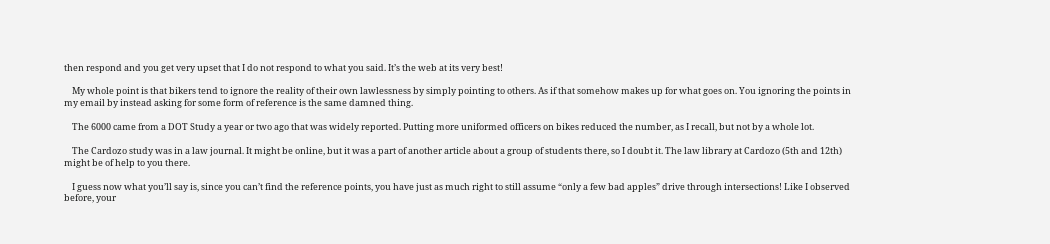then respond and you get very upset that I do not respond to what you said. It’s the web at its very best!

    My whole point is that bikers tend to ignore the reality of their own lawlessness by simply pointing to others. As if that somehow makes up for what goes on. You ignoring the points in my email by instead asking for some form of reference is the same damned thing.

    The 6000 came from a DOT Study a year or two ago that was widely reported. Putting more uniformed officers on bikes reduced the number, as I recall, but not by a whole lot.

    The Cardozo study was in a law journal. It might be online, but it was a part of another article about a group of students there, so I doubt it. The law library at Cardozo (5th and 12th) might be of help to you there.

    I guess now what you’ll say is, since you can’t find the reference points, you have just as much right to still assume “only a few bad apples” drive through intersections! Like I observed before, your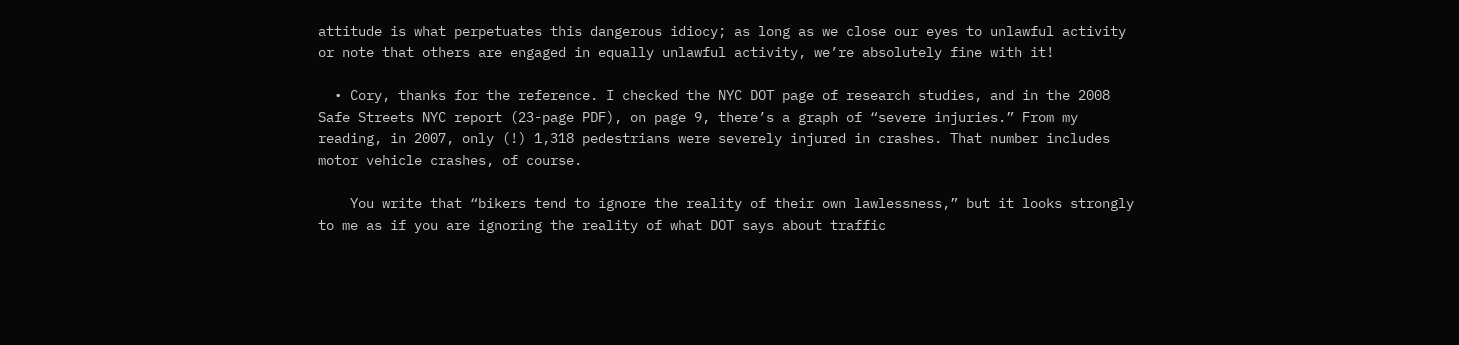attitude is what perpetuates this dangerous idiocy; as long as we close our eyes to unlawful activity or note that others are engaged in equally unlawful activity, we’re absolutely fine with it!

  • Cory, thanks for the reference. I checked the NYC DOT page of research studies, and in the 2008 Safe Streets NYC report (23-page PDF), on page 9, there’s a graph of “severe injuries.” From my reading, in 2007, only (!) 1,318 pedestrians were severely injured in crashes. That number includes motor vehicle crashes, of course.

    You write that “bikers tend to ignore the reality of their own lawlessness,” but it looks strongly to me as if you are ignoring the reality of what DOT says about traffic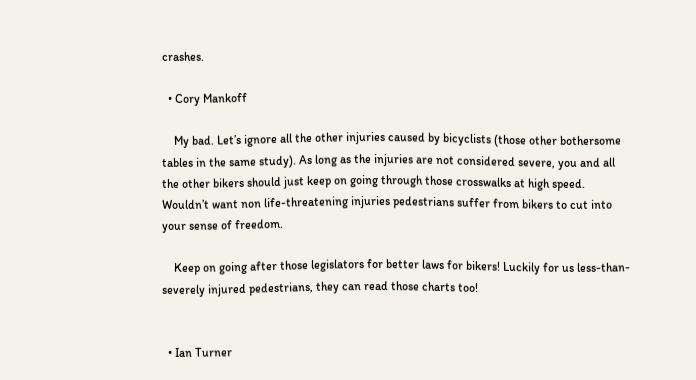crashes.

  • Cory Mankoff

    My bad. Let’s ignore all the other injuries caused by bicyclists (those other bothersome tables in the same study). As long as the injuries are not considered severe, you and all the other bikers should just keep on going through those crosswalks at high speed. Wouldn’t want non life-threatening injuries pedestrians suffer from bikers to cut into your sense of freedom.

    Keep on going after those legislators for better laws for bikers! Luckily for us less-than-severely injured pedestrians, they can read those charts too!


  • Ian Turner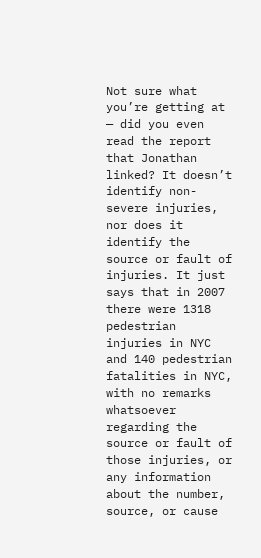Not sure what you’re getting at — did you even read the report that Jonathan linked? It doesn’t identify non-severe injuries, nor does it identify the source or fault of injuries. It just says that in 2007 there were 1318 pedestrian injuries in NYC and 140 pedestrian fatalities in NYC, with no remarks whatsoever regarding the source or fault of those injuries, or any information about the number, source, or cause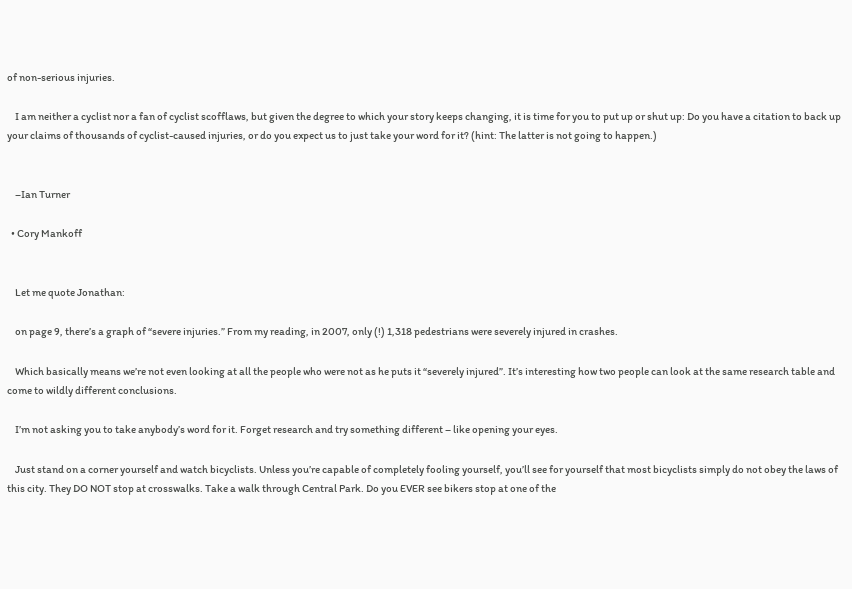of non-serious injuries.

    I am neither a cyclist nor a fan of cyclist scofflaws, but given the degree to which your story keeps changing, it is time for you to put up or shut up: Do you have a citation to back up your claims of thousands of cyclist-caused injuries, or do you expect us to just take your word for it? (hint: The latter is not going to happen.)


    –Ian Turner

  • Cory Mankoff


    Let me quote Jonathan:

    on page 9, there’s a graph of “severe injuries.” From my reading, in 2007, only (!) 1,318 pedestrians were severely injured in crashes.

    Which basically means we’re not even looking at all the people who were not as he puts it “severely injured”. It’s interesting how two people can look at the same research table and come to wildly different conclusions.

    I’m not asking you to take anybody’s word for it. Forget research and try something different – like opening your eyes.

    Just stand on a corner yourself and watch bicyclists. Unless you’re capable of completely fooling yourself, you’ll see for yourself that most bicyclists simply do not obey the laws of this city. They DO NOT stop at crosswalks. Take a walk through Central Park. Do you EVER see bikers stop at one of the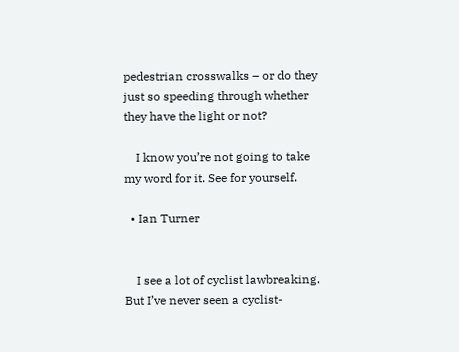pedestrian crosswalks – or do they just so speeding through whether they have the light or not?

    I know you’re not going to take my word for it. See for yourself.

  • Ian Turner


    I see a lot of cyclist lawbreaking. But I’ve never seen a cyclist-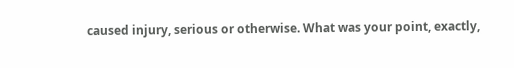caused injury, serious or otherwise. What was your point, exactly,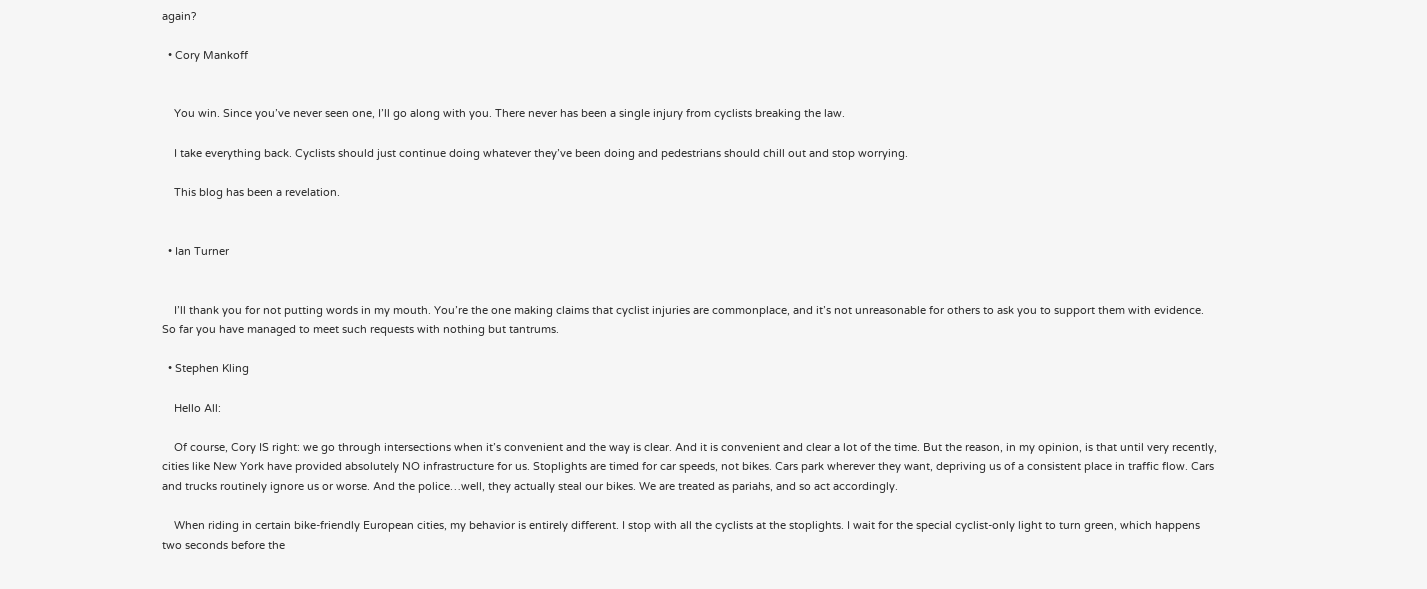again?

  • Cory Mankoff


    You win. Since you’ve never seen one, I’ll go along with you. There never has been a single injury from cyclists breaking the law.

    I take everything back. Cyclists should just continue doing whatever they’ve been doing and pedestrians should chill out and stop worrying.

    This blog has been a revelation.


  • Ian Turner


    I’ll thank you for not putting words in my mouth. You’re the one making claims that cyclist injuries are commonplace, and it’s not unreasonable for others to ask you to support them with evidence. So far you have managed to meet such requests with nothing but tantrums.

  • Stephen Kling

    Hello All:

    Of course, Cory IS right: we go through intersections when it’s convenient and the way is clear. And it is convenient and clear a lot of the time. But the reason, in my opinion, is that until very recently, cities like New York have provided absolutely NO infrastructure for us. Stoplights are timed for car speeds, not bikes. Cars park wherever they want, depriving us of a consistent place in traffic flow. Cars and trucks routinely ignore us or worse. And the police…well, they actually steal our bikes. We are treated as pariahs, and so act accordingly.

    When riding in certain bike-friendly European cities, my behavior is entirely different. I stop with all the cyclists at the stoplights. I wait for the special cyclist-only light to turn green, which happens two seconds before the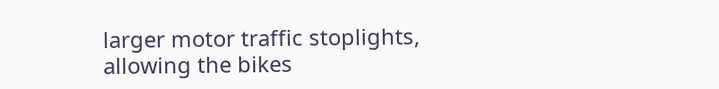larger motor traffic stoplights, allowing the bikes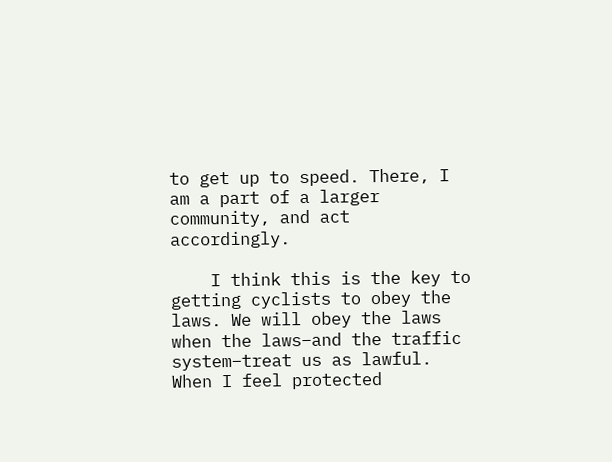to get up to speed. There, I am a part of a larger community, and act accordingly.

    I think this is the key to getting cyclists to obey the laws. We will obey the laws when the laws–and the traffic system–treat us as lawful. When I feel protected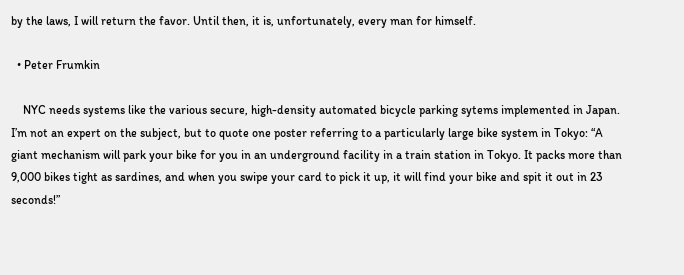by the laws, I will return the favor. Until then, it is, unfortunately, every man for himself.

  • Peter Frumkin

    NYC needs systems like the various secure, high-density automated bicycle parking sytems implemented in Japan. I’m not an expert on the subject, but to quote one poster referring to a particularly large bike system in Tokyo: “A giant mechanism will park your bike for you in an underground facility in a train station in Tokyo. It packs more than 9,000 bikes tight as sardines, and when you swipe your card to pick it up, it will find your bike and spit it out in 23 seconds!”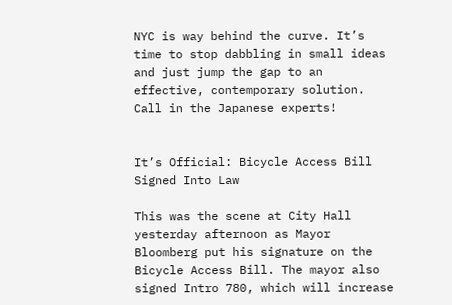NYC is way behind the curve. It’s time to stop dabbling in small ideas and just jump the gap to an effective, contemporary solution. Call in the Japanese experts!


It’s Official: Bicycle Access Bill Signed Into Law

This was the scene at City Hall yesterday afternoon as Mayor Bloomberg put his signature on the Bicycle Access Bill. The mayor also signed Intro 780, which will increase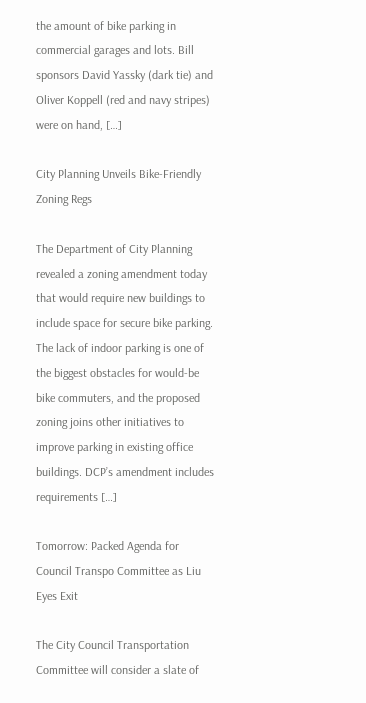the amount of bike parking in commercial garages and lots. Bill sponsors David Yassky (dark tie) and Oliver Koppell (red and navy stripes) were on hand, […]

City Planning Unveils Bike-Friendly Zoning Regs

The Department of City Planning revealed a zoning amendment today that would require new buildings to include space for secure bike parking. The lack of indoor parking is one of the biggest obstacles for would-be bike commuters, and the proposed zoning joins other initiatives to improve parking in existing office buildings. DCP’s amendment includes requirements […]

Tomorrow: Packed Agenda for Council Transpo Committee as Liu Eyes Exit

The City Council Transportation Committee will consider a slate of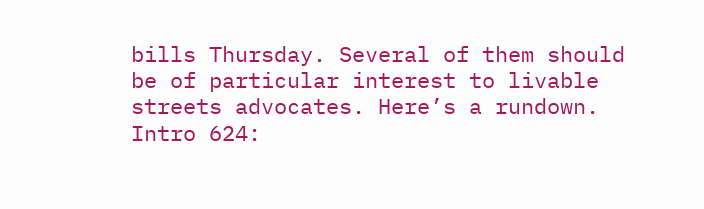bills Thursday. Several of them should be of particular interest to livable streets advocates. Here’s a rundown. Intro 624: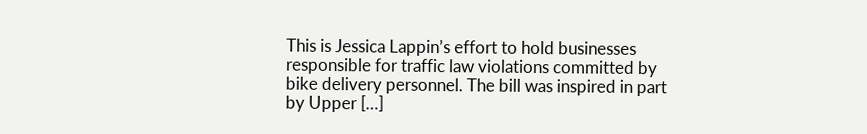This is Jessica Lappin’s effort to hold businesses responsible for traffic law violations committed by bike delivery personnel. The bill was inspired in part by Upper […]